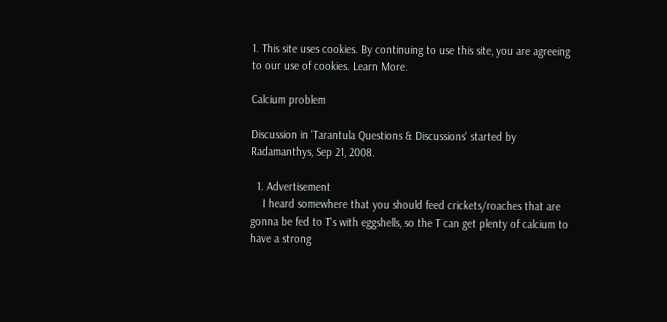1. This site uses cookies. By continuing to use this site, you are agreeing to our use of cookies. Learn More.

Calcium problem

Discussion in 'Tarantula Questions & Discussions' started by Radamanthys, Sep 21, 2008.

  1. Advertisement
    I heard somewhere that you should feed crickets/roaches that are gonna be fed to T's with eggshells, so the T can get plenty of calcium to have a strong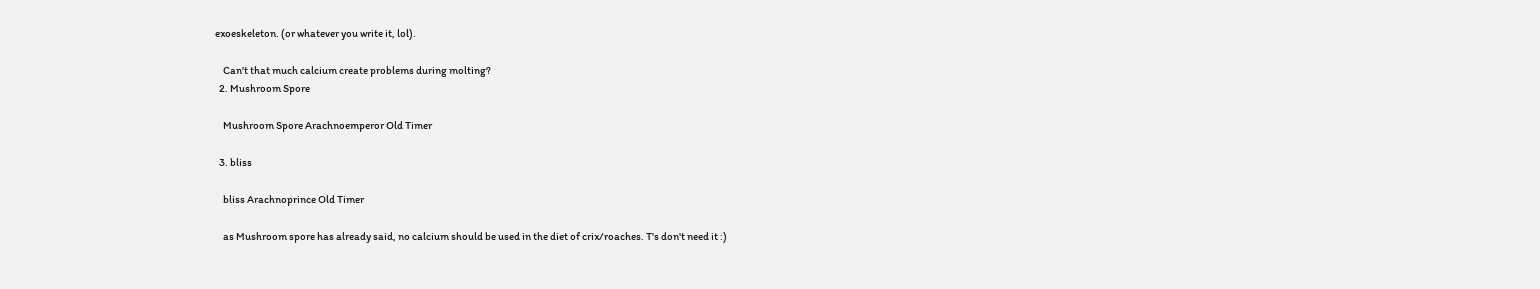exoeskeleton. (or whatever you write it, lol).

    Can't that much calcium create problems during molting?
  2. Mushroom Spore

    Mushroom Spore Arachnoemperor Old Timer

  3. bliss

    bliss Arachnoprince Old Timer

    as Mushroom spore has already said, no calcium should be used in the diet of crix/roaches. T's don't need it :)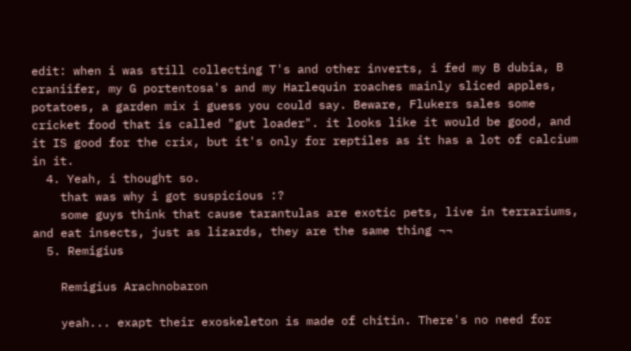edit: when i was still collecting T's and other inverts, i fed my B dubia, B craniifer, my G portentosa's and my Harlequin roaches mainly sliced apples, potatoes, a garden mix i guess you could say. Beware, Flukers sales some cricket food that is called "gut loader". it looks like it would be good, and it IS good for the crix, but it's only for reptiles as it has a lot of calcium in it.
  4. Yeah, i thought so.
    that was why i got suspicious :?
    some guys think that cause tarantulas are exotic pets, live in terrariums, and eat insects, just as lizards, they are the same thing ¬¬
  5. Remigius

    Remigius Arachnobaron

    yeah... exapt their exoskeleton is made of chitin. There's no need for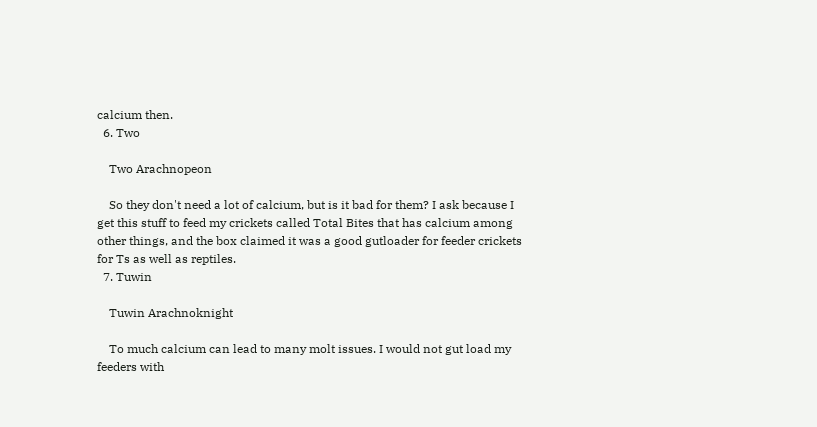calcium then.
  6. Two

    Two Arachnopeon

    So they don't need a lot of calcium, but is it bad for them? I ask because I get this stuff to feed my crickets called Total Bites that has calcium among other things, and the box claimed it was a good gutloader for feeder crickets for Ts as well as reptiles.
  7. Tuwin

    Tuwin Arachnoknight

    To much calcium can lead to many molt issues. I would not gut load my feeders with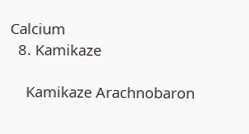Calcium
  8. Kamikaze

    Kamikaze Arachnobaron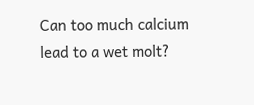Can too much calcium lead to a wet molt?